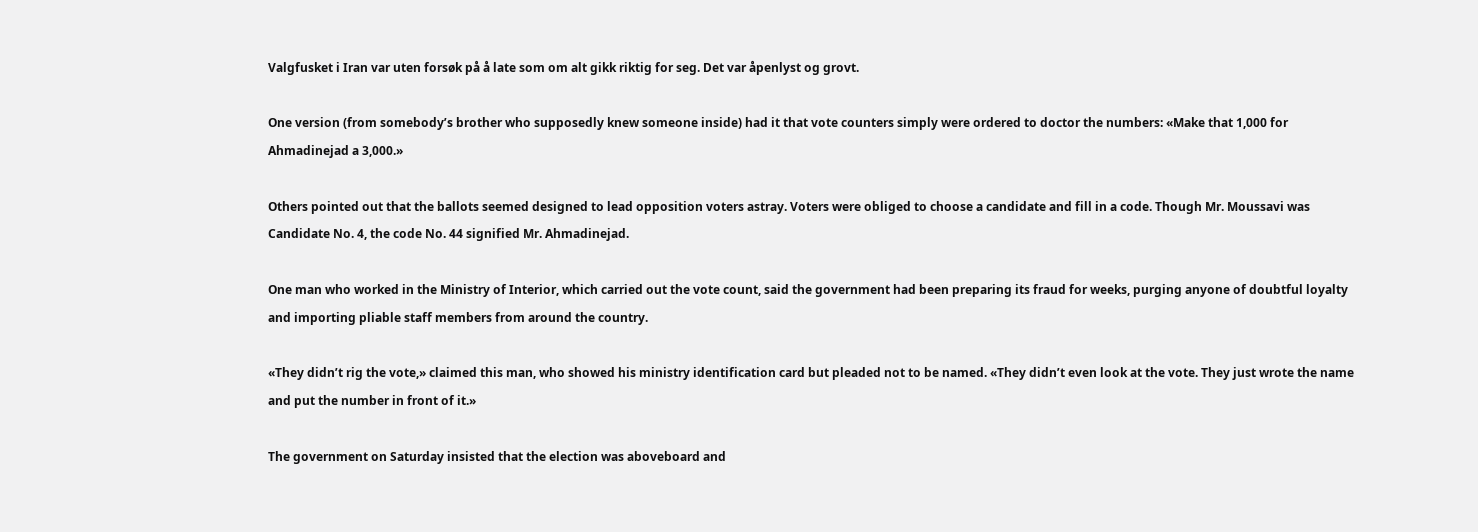Valgfusket i Iran var uten forsøk på å late som om alt gikk riktig for seg. Det var åpenlyst og grovt.

One version (from somebody’s brother who supposedly knew someone inside) had it that vote counters simply were ordered to doctor the numbers: «Make that 1,000 for Ahmadinejad a 3,000.»

Others pointed out that the ballots seemed designed to lead opposition voters astray. Voters were obliged to choose a candidate and fill in a code. Though Mr. Moussavi was Candidate No. 4, the code No. 44 signified Mr. Ahmadinejad.

One man who worked in the Ministry of Interior, which carried out the vote count, said the government had been preparing its fraud for weeks, purging anyone of doubtful loyalty and importing pliable staff members from around the country.

«They didn’t rig the vote,» claimed this man, who showed his ministry identification card but pleaded not to be named. «They didn’t even look at the vote. They just wrote the name and put the number in front of it.»

The government on Saturday insisted that the election was aboveboard and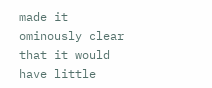made it ominously clear that it would have little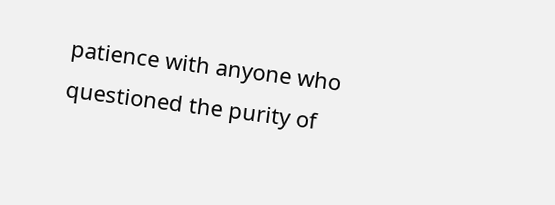patience with anyone who questioned the purity of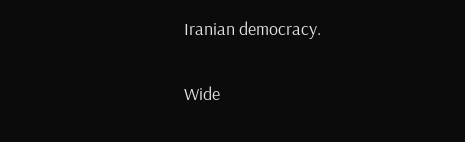Iranian democracy.

Wide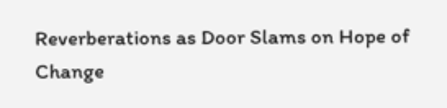Reverberations as Door Slams on Hope of Change